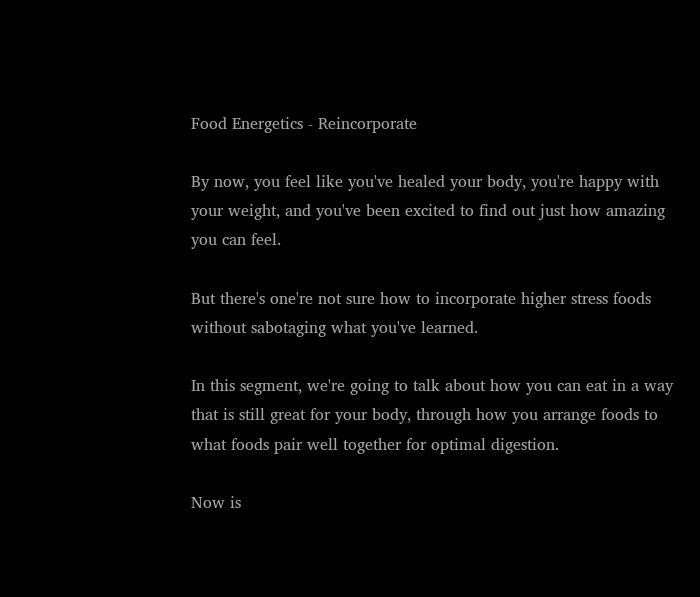Food Energetics - Reincorporate

By now, you feel like you've healed your body, you're happy with your weight, and you've been excited to find out just how amazing you can feel.

But there's one're not sure how to incorporate higher stress foods without sabotaging what you've learned.

In this segment, we're going to talk about how you can eat in a way that is still great for your body, through how you arrange foods to what foods pair well together for optimal digestion.

Now is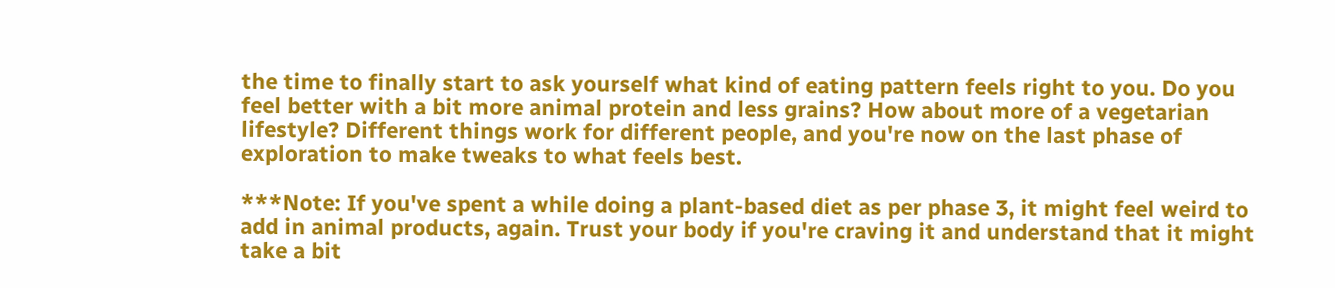the time to finally start to ask yourself what kind of eating pattern feels right to you. Do you feel better with a bit more animal protein and less grains? How about more of a vegetarian lifestyle? Different things work for different people, and you're now on the last phase of exploration to make tweaks to what feels best.

***Note: If you've spent a while doing a plant-based diet as per phase 3, it might feel weird to add in animal products, again. Trust your body if you're craving it and understand that it might take a bit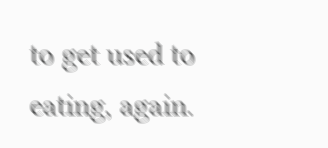to get used to eating, again.